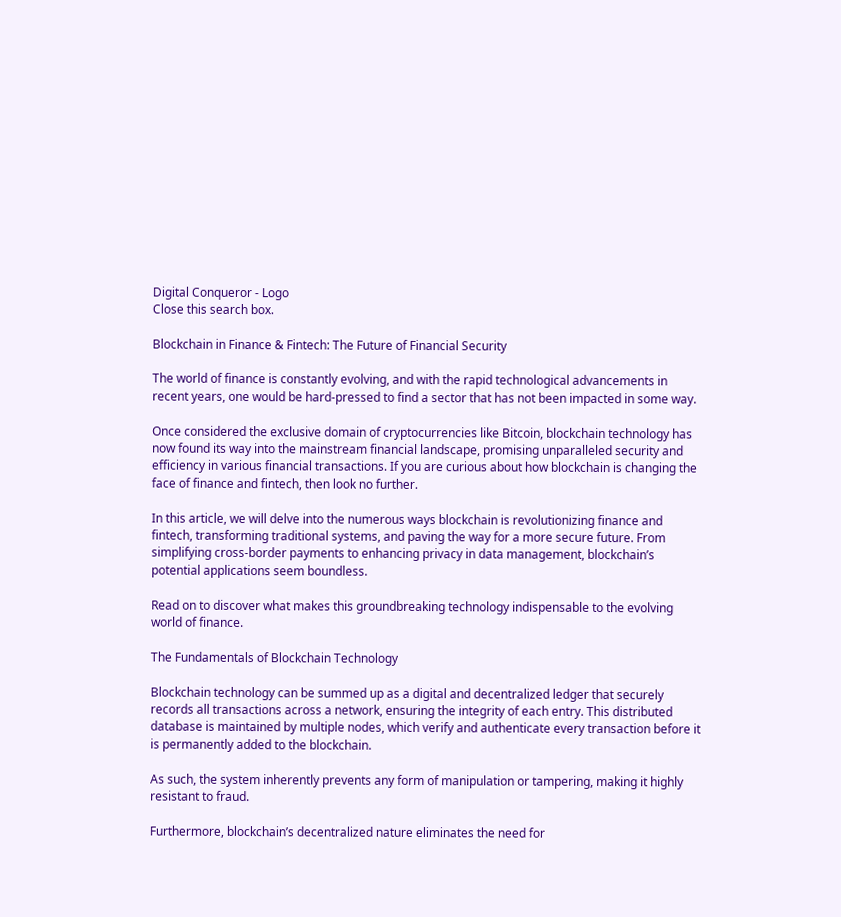Digital Conqueror - Logo
Close this search box.

Blockchain in Finance & Fintech: The Future of Financial Security

The world of finance is constantly evolving, and with the rapid technological advancements in recent years, one would be hard-pressed to find a sector that has not been impacted in some way.

Once considered the exclusive domain of cryptocurrencies like Bitcoin, blockchain technology has now found its way into the mainstream financial landscape, promising unparalleled security and efficiency in various financial transactions. If you are curious about how blockchain is changing the face of finance and fintech, then look no further.

In this article, we will delve into the numerous ways blockchain is revolutionizing finance and fintech, transforming traditional systems, and paving the way for a more secure future. From simplifying cross-border payments to enhancing privacy in data management, blockchain’s potential applications seem boundless.

Read on to discover what makes this groundbreaking technology indispensable to the evolving world of finance.

The Fundamentals of Blockchain Technology

Blockchain technology can be summed up as a digital and decentralized ledger that securely records all transactions across a network, ensuring the integrity of each entry. This distributed database is maintained by multiple nodes, which verify and authenticate every transaction before it is permanently added to the blockchain.

As such, the system inherently prevents any form of manipulation or tampering, making it highly resistant to fraud.

Furthermore, blockchain’s decentralized nature eliminates the need for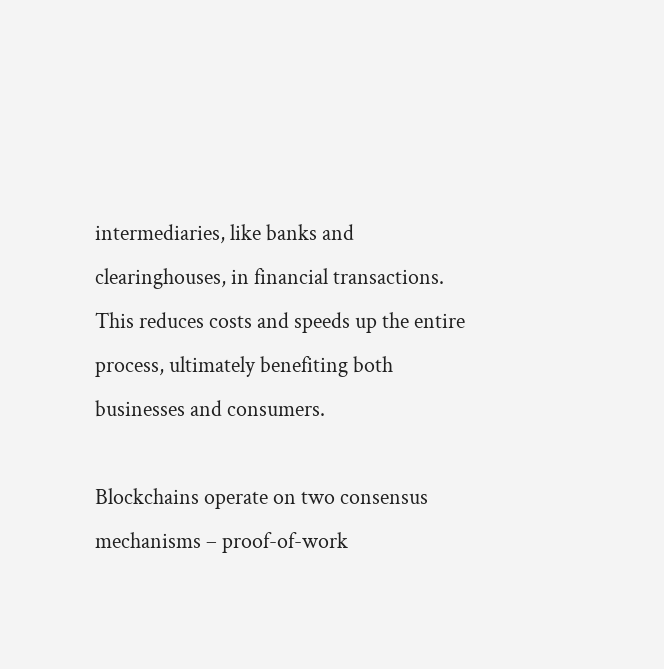intermediaries, like banks and clearinghouses, in financial transactions. This reduces costs and speeds up the entire process, ultimately benefiting both businesses and consumers.

Blockchains operate on two consensus mechanisms – proof-of-work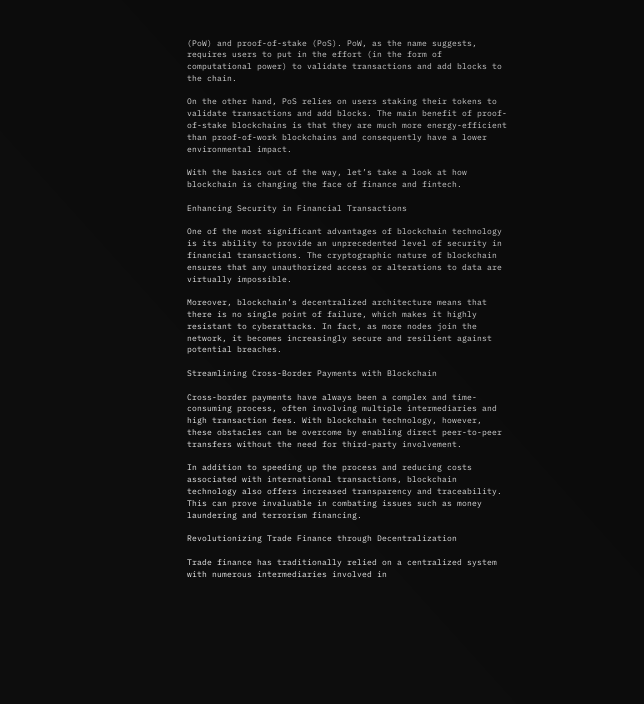(PoW) and proof-of-stake (PoS). PoW, as the name suggests, requires users to put in the effort (in the form of computational power) to validate transactions and add blocks to the chain.

On the other hand, PoS relies on users staking their tokens to validate transactions and add blocks. The main benefit of proof-of-stake blockchains is that they are much more energy-efficient than proof-of-work blockchains and consequently have a lower environmental impact.

With the basics out of the way, let’s take a look at how blockchain is changing the face of finance and fintech.

Enhancing Security in Financial Transactions

One of the most significant advantages of blockchain technology is its ability to provide an unprecedented level of security in financial transactions. The cryptographic nature of blockchain ensures that any unauthorized access or alterations to data are virtually impossible.

Moreover, blockchain’s decentralized architecture means that there is no single point of failure, which makes it highly resistant to cyberattacks. In fact, as more nodes join the network, it becomes increasingly secure and resilient against potential breaches.

Streamlining Cross-Border Payments with Blockchain

Cross-border payments have always been a complex and time-consuming process, often involving multiple intermediaries and high transaction fees. With blockchain technology, however, these obstacles can be overcome by enabling direct peer-to-peer transfers without the need for third-party involvement.

In addition to speeding up the process and reducing costs associated with international transactions, blockchain technology also offers increased transparency and traceability. This can prove invaluable in combating issues such as money laundering and terrorism financing.

Revolutionizing Trade Finance through Decentralization

Trade finance has traditionally relied on a centralized system with numerous intermediaries involved in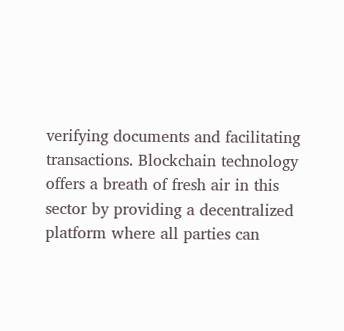verifying documents and facilitating transactions. Blockchain technology offers a breath of fresh air in this sector by providing a decentralized platform where all parties can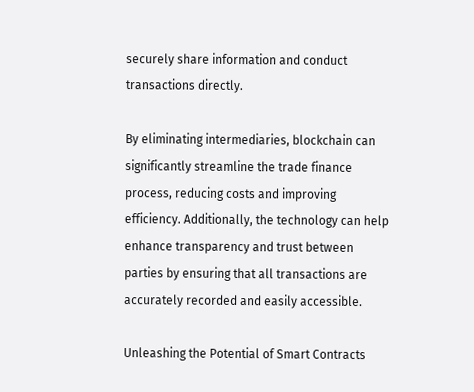securely share information and conduct transactions directly.

By eliminating intermediaries, blockchain can significantly streamline the trade finance process, reducing costs and improving efficiency. Additionally, the technology can help enhance transparency and trust between parties by ensuring that all transactions are accurately recorded and easily accessible.

Unleashing the Potential of Smart Contracts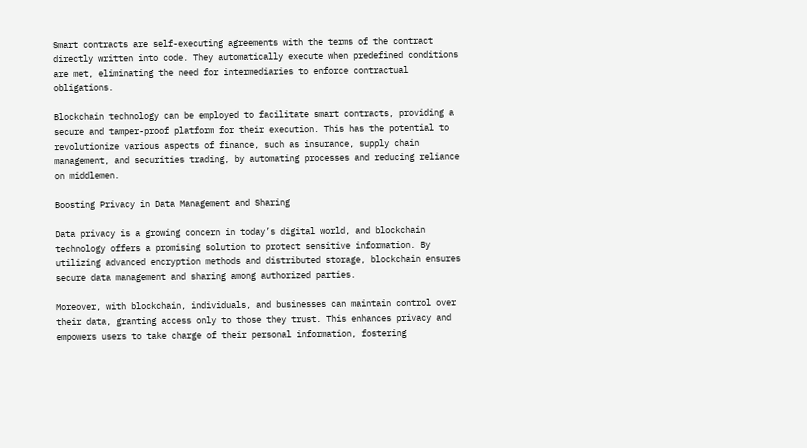Smart contracts are self-executing agreements with the terms of the contract directly written into code. They automatically execute when predefined conditions are met, eliminating the need for intermediaries to enforce contractual obligations.

Blockchain technology can be employed to facilitate smart contracts, providing a secure and tamper-proof platform for their execution. This has the potential to revolutionize various aspects of finance, such as insurance, supply chain management, and securities trading, by automating processes and reducing reliance on middlemen.

Boosting Privacy in Data Management and Sharing

Data privacy is a growing concern in today’s digital world, and blockchain technology offers a promising solution to protect sensitive information. By utilizing advanced encryption methods and distributed storage, blockchain ensures secure data management and sharing among authorized parties.

Moreover, with blockchain, individuals, and businesses can maintain control over their data, granting access only to those they trust. This enhances privacy and empowers users to take charge of their personal information, fostering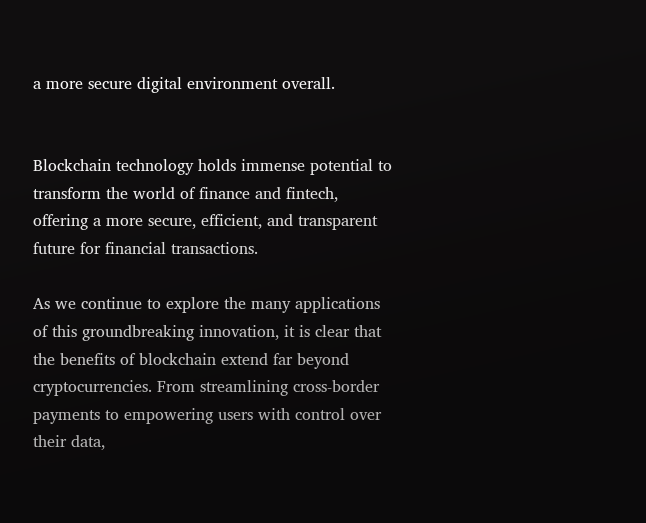a more secure digital environment overall.


Blockchain technology holds immense potential to transform the world of finance and fintech, offering a more secure, efficient, and transparent future for financial transactions.

As we continue to explore the many applications of this groundbreaking innovation, it is clear that the benefits of blockchain extend far beyond cryptocurrencies. From streamlining cross-border payments to empowering users with control over their data,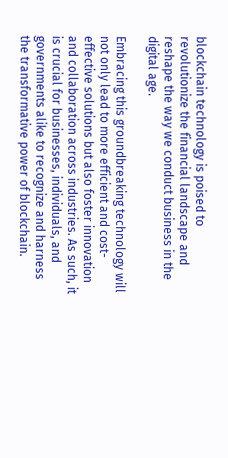blockchain technology is poised to revolutionize the financial landscape and reshape the way we conduct business in the digital age.

Embracing this groundbreaking technology will not only lead to more efficient and cost-effective solutions but also foster innovation and collaboration across industries. As such, it is crucial for businesses, individuals, and governments alike to recognize and harness the transformative power of blockchain.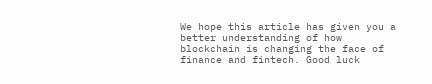We hope this article has given you a better understanding of how blockchain is changing the face of finance and fintech. Good luck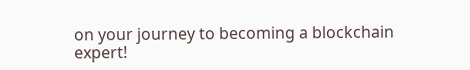on your journey to becoming a blockchain expert!